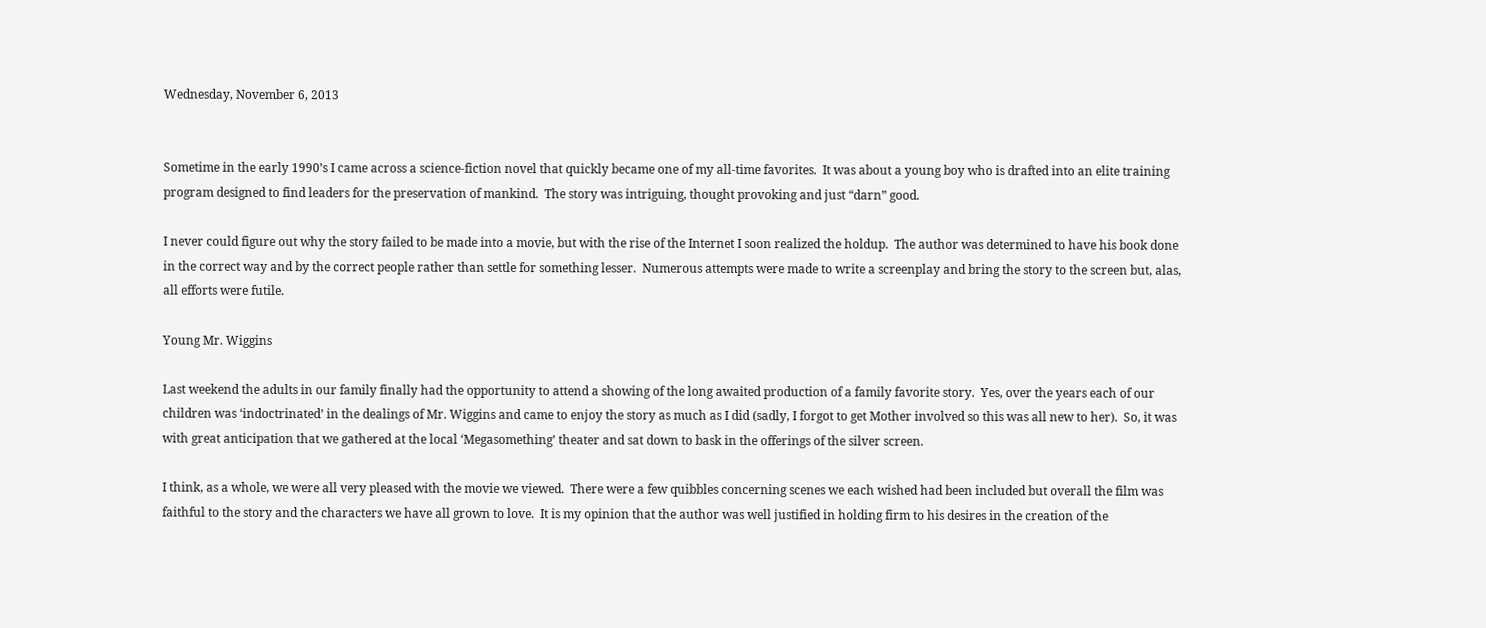Wednesday, November 6, 2013


Sometime in the early 1990’s I came across a science-fiction novel that quickly became one of my all-time favorites.  It was about a young boy who is drafted into an elite training program designed to find leaders for the preservation of mankind.  The story was intriguing, thought provoking and just “darn” good.

I never could figure out why the story failed to be made into a movie, but with the rise of the Internet I soon realized the holdup.  The author was determined to have his book done in the correct way and by the correct people rather than settle for something lesser.  Numerous attempts were made to write a screenplay and bring the story to the screen but, alas, all efforts were futile.

Young Mr. Wiggins

Last weekend the adults in our family finally had the opportunity to attend a showing of the long awaited production of a family favorite story.  Yes, over the years each of our children was ‘indoctrinated’ in the dealings of Mr. Wiggins and came to enjoy the story as much as I did (sadly, I forgot to get Mother involved so this was all new to her).  So, it was with great anticipation that we gathered at the local ‘Megasomething’ theater and sat down to bask in the offerings of the silver screen.

I think, as a whole, we were all very pleased with the movie we viewed.  There were a few quibbles concerning scenes we each wished had been included but overall the film was faithful to the story and the characters we have all grown to love.  It is my opinion that the author was well justified in holding firm to his desires in the creation of the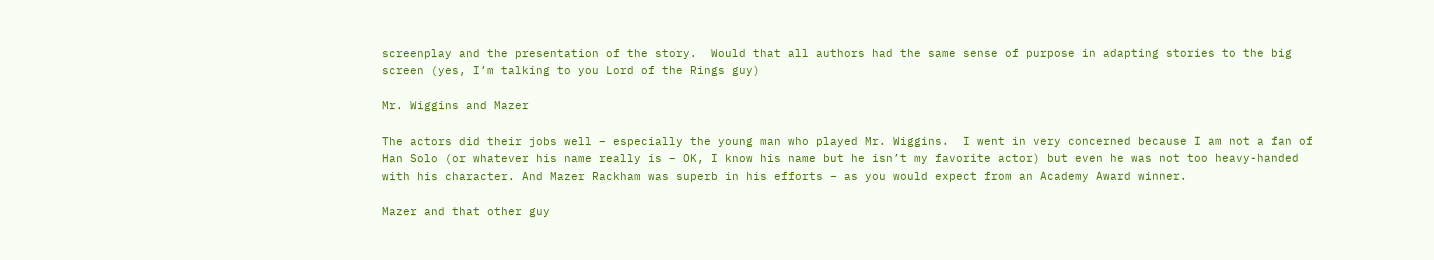screenplay and the presentation of the story.  Would that all authors had the same sense of purpose in adapting stories to the big screen (yes, I’m talking to you Lord of the Rings guy)

Mr. Wiggins and Mazer

The actors did their jobs well – especially the young man who played Mr. Wiggins.  I went in very concerned because I am not a fan of Han Solo (or whatever his name really is – OK, I know his name but he isn’t my favorite actor) but even he was not too heavy-handed with his character. And Mazer Rackham was superb in his efforts – as you would expect from an Academy Award winner.

Mazer and that other guy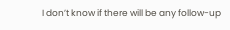I don’t know if there will be any follow-up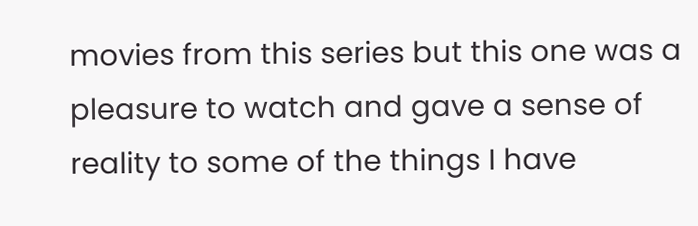movies from this series but this one was a pleasure to watch and gave a sense of reality to some of the things I have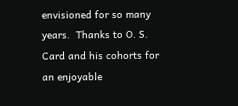envisioned for so many years.  Thanks to O. S. Card and his cohorts for an enjoyable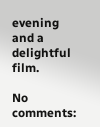evening and a delightful film.

No comments: